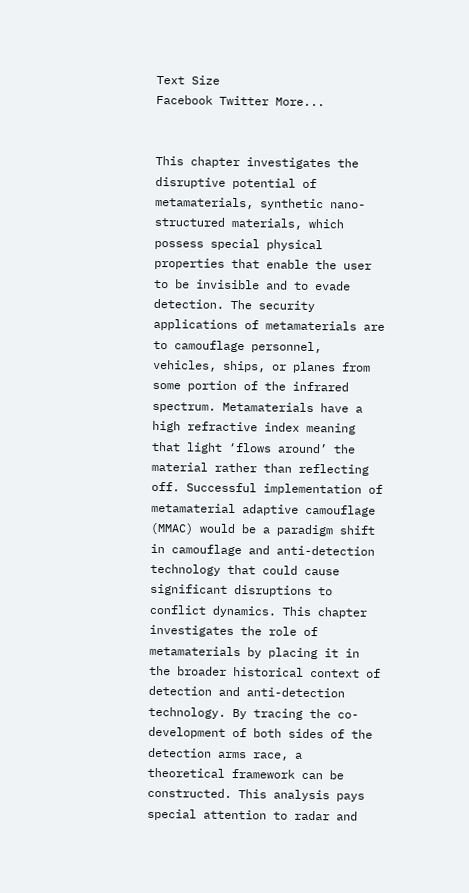Text Size
Facebook Twitter More...


This chapter investigates the disruptive potential of metamaterials, synthetic nano-structured materials, which possess special physical properties that enable the user to be invisible and to evade detection. The security applications of metamaterials are to camouflage personnel, vehicles, ships, or planes from some portion of the infrared spectrum. Metamaterials have a high refractive index meaning that light ‘flows around’ the material rather than reflecting off. Successful implementation of metamaterial adaptive camouflage (MMAC) would be a paradigm shift in camouflage and anti-detection technology that could cause significant disruptions to conflict dynamics. This chapter investigates the role of metamaterials by placing it in the broader historical context of detection and anti-detection technology. By tracing the co-development of both sides of the detection arms race, a theoretical framework can be constructed. This analysis pays special attention to radar and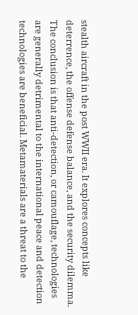stealth aircraft in the post WWII era. It explores concepts like deterrence, the offense defense balance, and the security dilemma. The conclusion is that anti-detection, or camouflage, technologies are generally detrimental to the international peace and detection technologies are beneficial. Metamaterials are a threat to the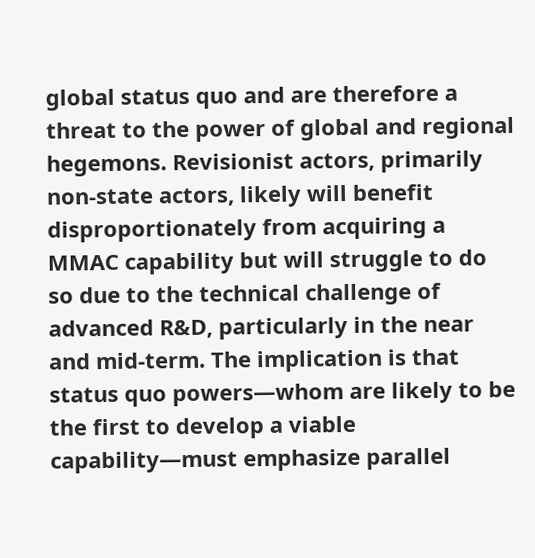global status quo and are therefore a threat to the power of global and regional hegemons. Revisionist actors, primarily non-state actors, likely will benefit disproportionately from acquiring a MMAC capability but will struggle to do so due to the technical challenge of advanced R&D, particularly in the near and mid-term. The implication is that status quo powers—whom are likely to be the first to develop a viable capability—must emphasize parallel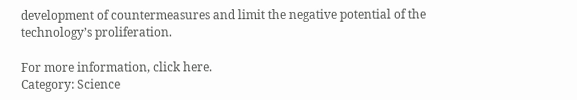development of countermeasures and limit the negative potential of the technology’s proliferation.

For more information, click here.
Category: Science